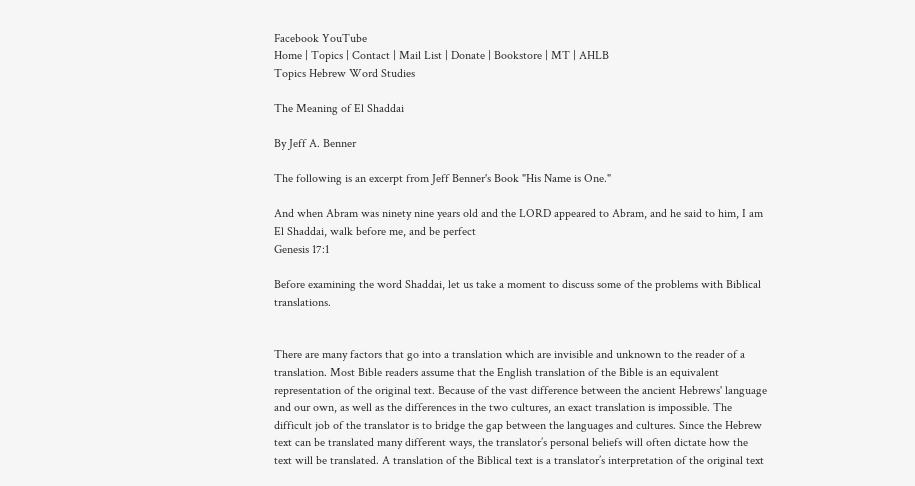Facebook YouTube
Home | Topics | Contact | Mail List | Donate | Bookstore | MT | AHLB
Topics Hebrew Word Studies

The Meaning of El Shaddai

By Jeff A. Benner

The following is an excerpt from Jeff Benner's Book "His Name is One."

And when Abram was ninety nine years old and the LORD appeared to Abram, and he said to him, I am El Shaddai, walk before me, and be perfect
Genesis 17:1

Before examining the word Shaddai, let us take a moment to discuss some of the problems with Biblical translations.


There are many factors that go into a translation which are invisible and unknown to the reader of a translation. Most Bible readers assume that the English translation of the Bible is an equivalent representation of the original text. Because of the vast difference between the ancient Hebrews' language and our own, as well as the differences in the two cultures, an exact translation is impossible. The difficult job of the translator is to bridge the gap between the languages and cultures. Since the Hebrew text can be translated many different ways, the translator’s personal beliefs will often dictate how the text will be translated. A translation of the Biblical text is a translator’s interpretation of the original text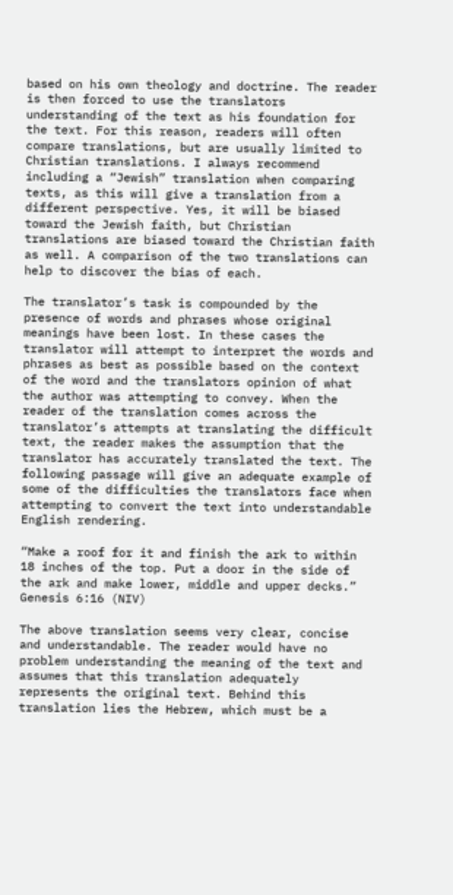based on his own theology and doctrine. The reader is then forced to use the translators understanding of the text as his foundation for the text. For this reason, readers will often compare translations, but are usually limited to Christian translations. I always recommend including a “Jewish” translation when comparing texts, as this will give a translation from a different perspective. Yes, it will be biased toward the Jewish faith, but Christian translations are biased toward the Christian faith as well. A comparison of the two translations can help to discover the bias of each.

The translator’s task is compounded by the presence of words and phrases whose original meanings have been lost. In these cases the translator will attempt to interpret the words and phrases as best as possible based on the context of the word and the translators opinion of what the author was attempting to convey. When the reader of the translation comes across the translator’s attempts at translating the difficult text, the reader makes the assumption that the translator has accurately translated the text. The following passage will give an adequate example of some of the difficulties the translators face when attempting to convert the text into understandable English rendering.

“Make a roof for it and finish the ark to within 18 inches of the top. Put a door in the side of the ark and make lower, middle and upper decks.” Genesis 6:16 (NIV)

The above translation seems very clear, concise and understandable. The reader would have no problem understanding the meaning of the text and assumes that this translation adequately represents the original text. Behind this translation lies the Hebrew, which must be a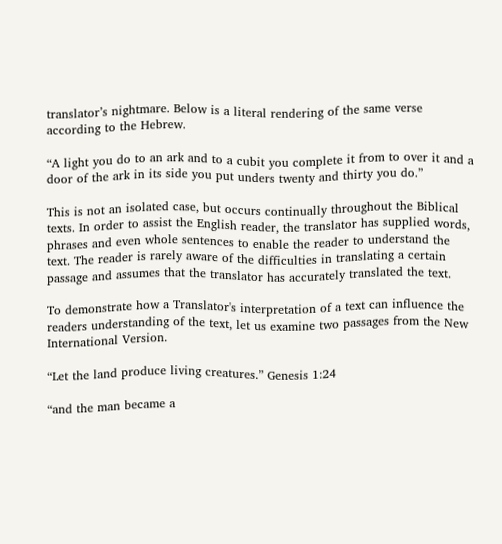translator’s nightmare. Below is a literal rendering of the same verse according to the Hebrew.

“A light you do to an ark and to a cubit you complete it from to over it and a door of the ark in its side you put unders twenty and thirty you do.”

This is not an isolated case, but occurs continually throughout the Biblical texts. In order to assist the English reader, the translator has supplied words, phrases and even whole sentences to enable the reader to understand the text. The reader is rarely aware of the difficulties in translating a certain passage and assumes that the translator has accurately translated the text.

To demonstrate how a Translator's interpretation of a text can influence the readers understanding of the text, let us examine two passages from the New International Version.

“Let the land produce living creatures.” Genesis 1:24

“and the man became a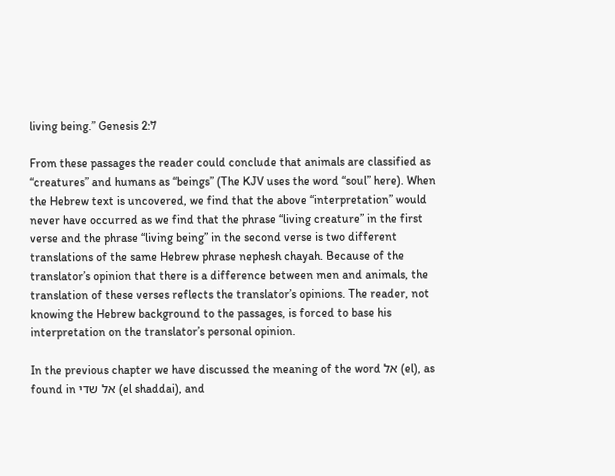living being.” Genesis 2:7

From these passages the reader could conclude that animals are classified as “creatures” and humans as “beings” (The KJV uses the word “soul” here). When the Hebrew text is uncovered, we find that the above “interpretation” would never have occurred as we find that the phrase “living creature” in the first verse and the phrase “living being” in the second verse is two different translations of the same Hebrew phrase nephesh chayah. Because of the translator’s opinion that there is a difference between men and animals, the translation of these verses reflects the translator’s opinions. The reader, not knowing the Hebrew background to the passages, is forced to base his interpretation on the translator’s personal opinion.

In the previous chapter we have discussed the meaning of the word אל (el), as found in אל שדי (el shaddai), and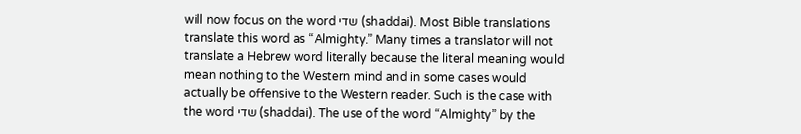will now focus on the word שדי (shaddai). Most Bible translations translate this word as “Almighty.” Many times a translator will not translate a Hebrew word literally because the literal meaning would mean nothing to the Western mind and in some cases would actually be offensive to the Western reader. Such is the case with the word שדי (shaddai). The use of the word “Almighty” by the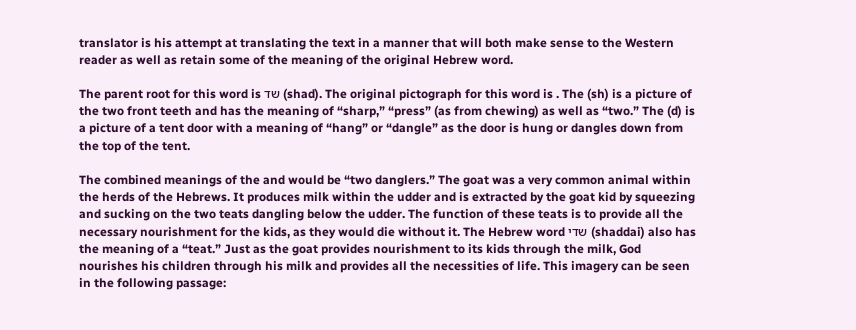translator is his attempt at translating the text in a manner that will both make sense to the Western reader as well as retain some of the meaning of the original Hebrew word.

The parent root for this word is שד (shad). The original pictograph for this word is . The (sh) is a picture of the two front teeth and has the meaning of “sharp,” “press” (as from chewing) as well as “two.” The (d) is a picture of a tent door with a meaning of “hang” or “dangle” as the door is hung or dangles down from the top of the tent.

The combined meanings of the and would be “two danglers.” The goat was a very common animal within the herds of the Hebrews. It produces milk within the udder and is extracted by the goat kid by squeezing and sucking on the two teats dangling below the udder. The function of these teats is to provide all the necessary nourishment for the kids, as they would die without it. The Hebrew word שדי (shaddai) also has the meaning of a “teat.” Just as the goat provides nourishment to its kids through the milk, God nourishes his children through his milk and provides all the necessities of life. This imagery can be seen in the following passage: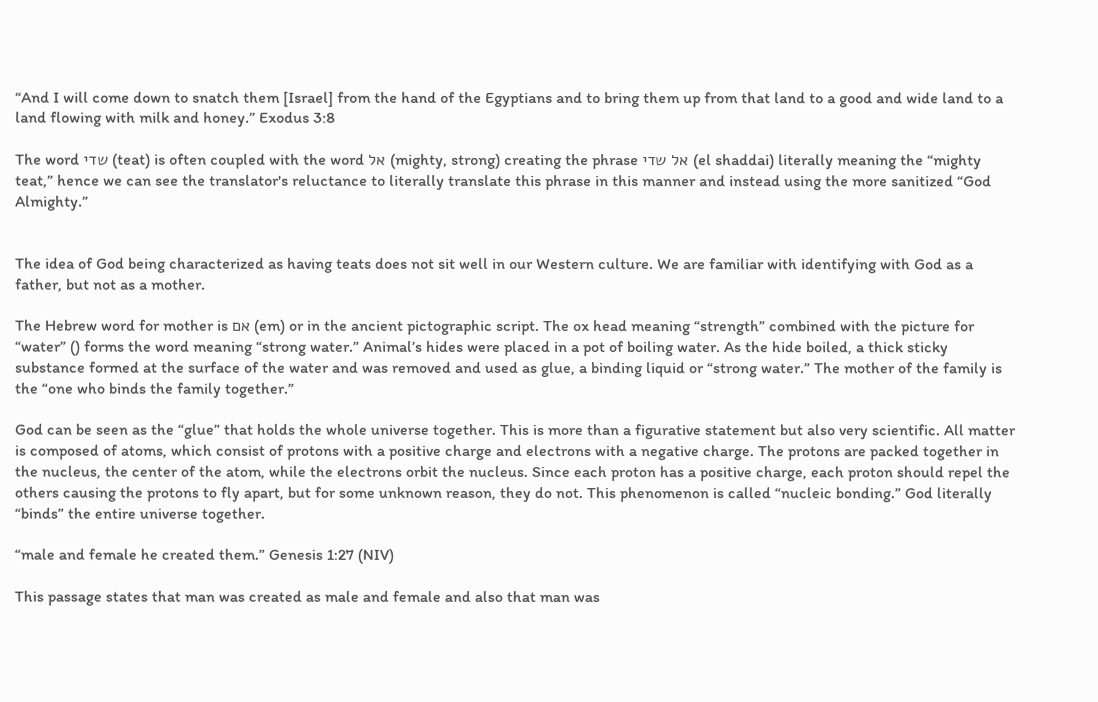“And I will come down to snatch them [Israel] from the hand of the Egyptians and to bring them up from that land to a good and wide land to a land flowing with milk and honey.” Exodus 3:8

The word שדי (teat) is often coupled with the word אל (mighty, strong) creating the phrase אל שדי (el shaddai) literally meaning the “mighty teat,” hence we can see the translator's reluctance to literally translate this phrase in this manner and instead using the more sanitized “God Almighty.”


The idea of God being characterized as having teats does not sit well in our Western culture. We are familiar with identifying with God as a father, but not as a mother.

The Hebrew word for mother is אם (em) or in the ancient pictographic script. The ox head meaning “strength” combined with the picture for “water” () forms the word meaning “strong water.” Animal’s hides were placed in a pot of boiling water. As the hide boiled, a thick sticky substance formed at the surface of the water and was removed and used as glue, a binding liquid or “strong water.” The mother of the family is the “one who binds the family together.”

God can be seen as the “glue” that holds the whole universe together. This is more than a figurative statement but also very scientific. All matter is composed of atoms, which consist of protons with a positive charge and electrons with a negative charge. The protons are packed together in the nucleus, the center of the atom, while the electrons orbit the nucleus. Since each proton has a positive charge, each proton should repel the others causing the protons to fly apart, but for some unknown reason, they do not. This phenomenon is called “nucleic bonding.” God literally “binds” the entire universe together.

“male and female he created them.” Genesis 1:27 (NIV)

This passage states that man was created as male and female and also that man was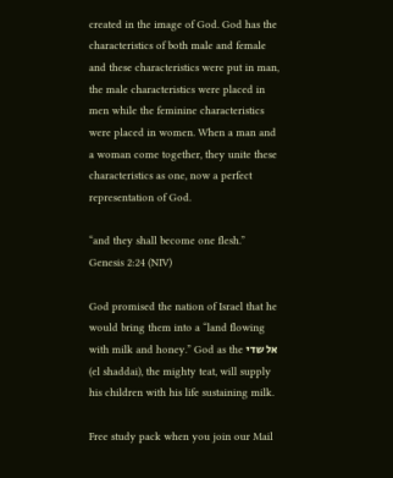created in the image of God. God has the characteristics of both male and female and these characteristics were put in man, the male characteristics were placed in men while the feminine characteristics were placed in women. When a man and a woman come together, they unite these characteristics as one, now a perfect representation of God.

“and they shall become one flesh.” Genesis 2:24 (NIV)

God promised the nation of Israel that he would bring them into a “land flowing with milk and honey.” God as the אל שדי (el shaddai), the mighty teat, will supply his children with his life sustaining milk.

Free study pack when you join our Mail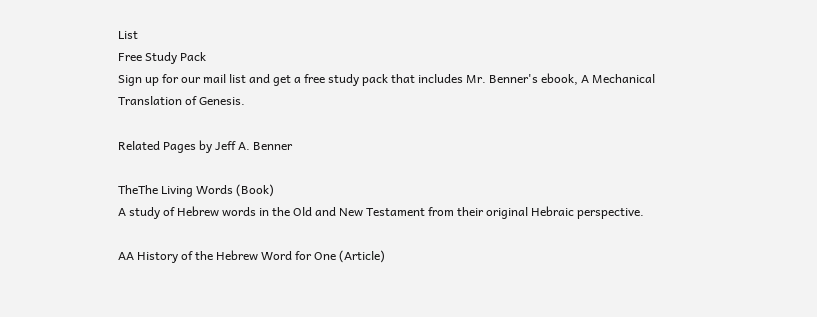List
Free Study Pack
Sign up for our mail list and get a free study pack that includes Mr. Benner's ebook, A Mechanical Translation of Genesis.

Related Pages by Jeff A. Benner

TheThe Living Words (Book)
A study of Hebrew words in the Old and New Testament from their original Hebraic perspective.

AA History of the Hebrew Word for One (Article)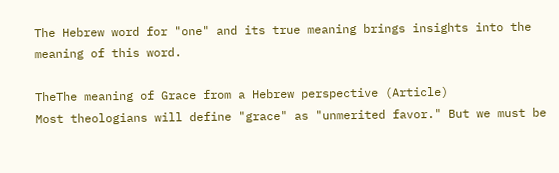The Hebrew word for "one" and its true meaning brings insights into the meaning of this word.

TheThe meaning of Grace from a Hebrew perspective (Article)
Most theologians will define "grace" as "unmerited favor." But we must be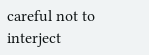careful not to interject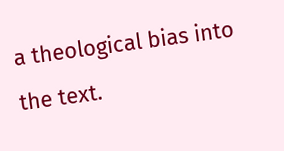a theological bias into the text.